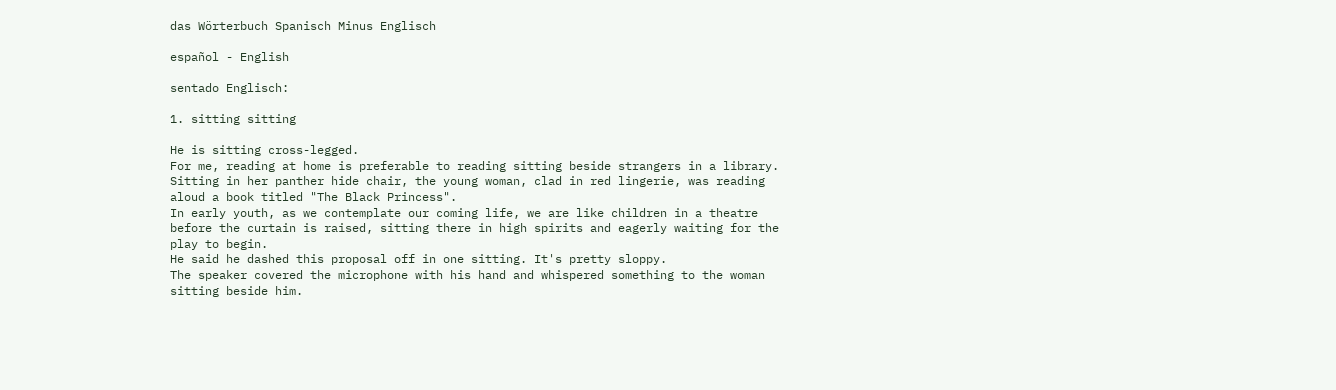das Wörterbuch Spanisch Minus Englisch

español - English

sentado Englisch:

1. sitting sitting

He is sitting cross-legged.
For me, reading at home is preferable to reading sitting beside strangers in a library.
Sitting in her panther hide chair, the young woman, clad in red lingerie, was reading aloud a book titled "The Black Princess".
In early youth, as we contemplate our coming life, we are like children in a theatre before the curtain is raised, sitting there in high spirits and eagerly waiting for the play to begin.
He said he dashed this proposal off in one sitting. It's pretty sloppy.
The speaker covered the microphone with his hand and whispered something to the woman sitting beside him.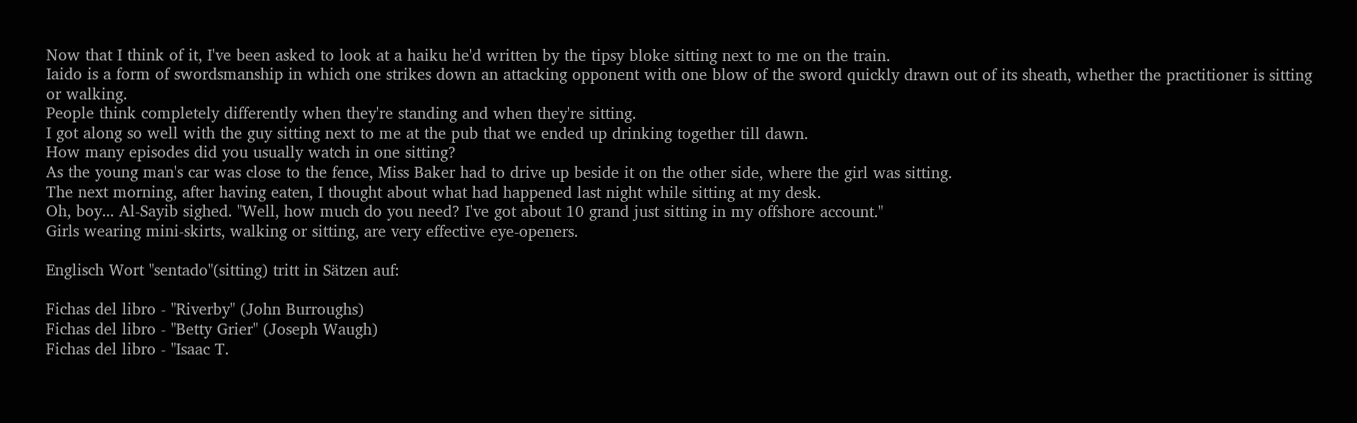Now that I think of it, I've been asked to look at a haiku he'd written by the tipsy bloke sitting next to me on the train.
Iaido is a form of swordsmanship in which one strikes down an attacking opponent with one blow of the sword quickly drawn out of its sheath, whether the practitioner is sitting or walking.
People think completely differently when they're standing and when they're sitting.
I got along so well with the guy sitting next to me at the pub that we ended up drinking together till dawn.
How many episodes did you usually watch in one sitting?
As the young man's car was close to the fence, Miss Baker had to drive up beside it on the other side, where the girl was sitting.
The next morning, after having eaten, I thought about what had happened last night while sitting at my desk.
Oh, boy... Al-Sayib sighed. "Well, how much do you need? I've got about 10 grand just sitting in my offshore account."
Girls wearing mini-skirts, walking or sitting, are very effective eye-openers.

Englisch Wort "sentado"(sitting) tritt in Sätzen auf:

Fichas del libro - "Riverby" (John Burroughs)
Fichas del libro - "Betty Grier" (Joseph Waugh)
Fichas del libro - "Isaac T.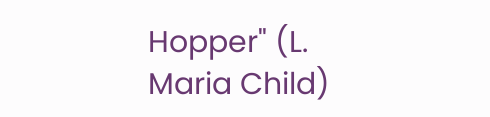Hopper" (L. Maria Child)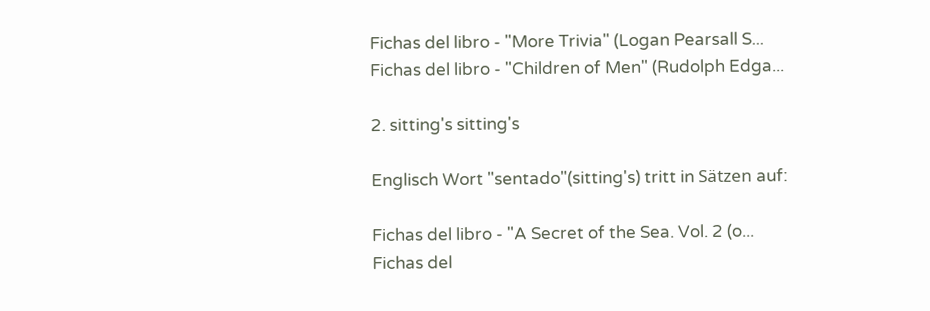Fichas del libro - "More Trivia" (Logan Pearsall S...
Fichas del libro - "Children of Men" (Rudolph Edga...

2. sitting's sitting's

Englisch Wort "sentado"(sitting's) tritt in Sätzen auf:

Fichas del libro - "A Secret of the Sea. Vol. 2 (o...
Fichas del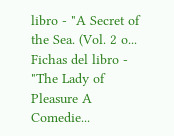libro - "A Secret of the Sea. (Vol. 2 o...
Fichas del libro - "The Lady of Pleasure A Comedie...